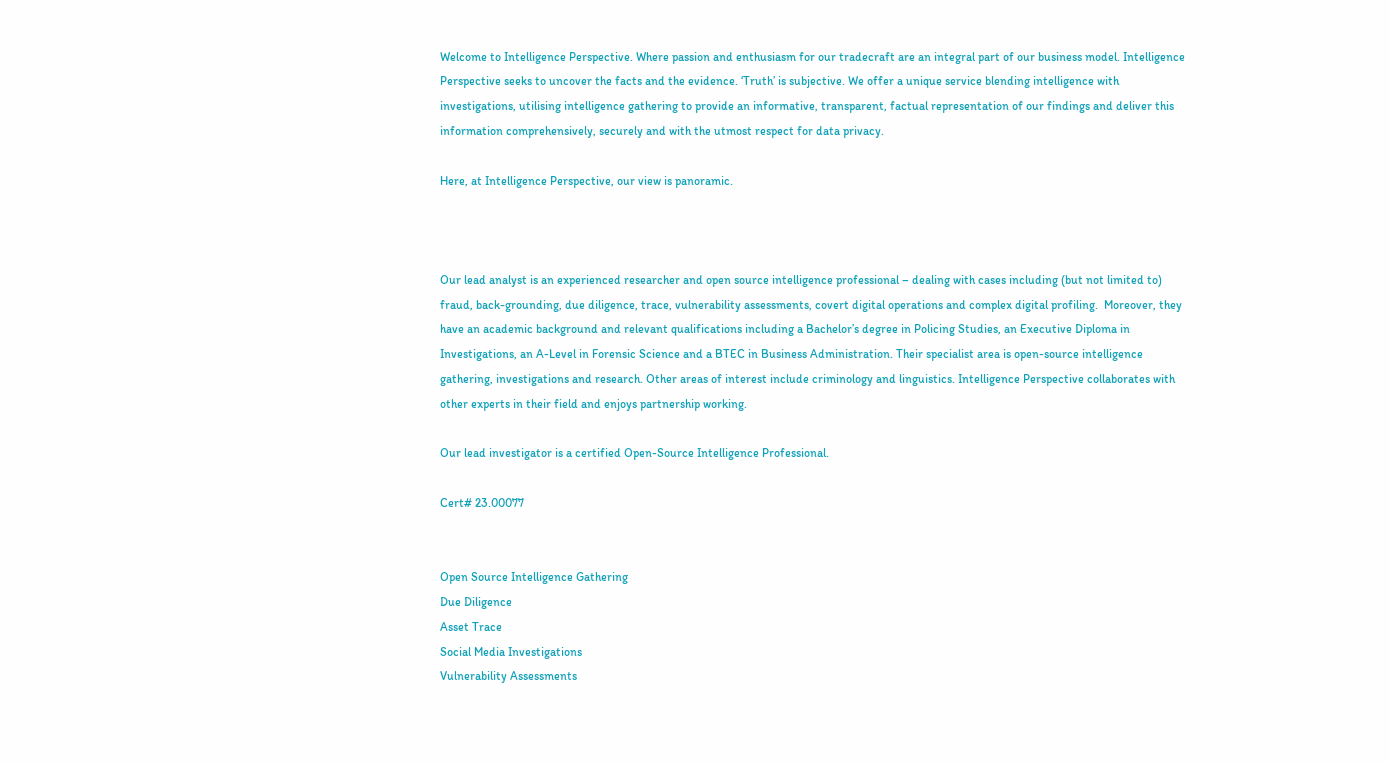Welcome to Intelligence Perspective. Where passion and enthusiasm for our tradecraft are an integral part of our business model. Intelligence Perspective seeks to uncover the facts and the evidence. ‘Truth’ is subjective. We offer a unique service blending intelligence with investigations, utilising intelligence gathering to provide an informative, transparent, factual representation of our findings and deliver this information comprehensively, securely and with the utmost respect for data privacy.

Here, at Intelligence Perspective, our view is panoramic.



Our lead analyst is an experienced researcher and open source intelligence professional – dealing with cases including (but not limited to)  fraud, back-grounding, due diligence, trace, vulnerability assessments, covert digital operations and complex digital profiling.  Moreover, they have an academic background and relevant qualifications including a Bachelor’s degree in Policing Studies, an Executive Diploma in Investigations, an A-Level in Forensic Science and a BTEC in Business Administration. Their specialist area is open-source intelligence gathering, investigations and research. Other areas of interest include criminology and linguistics. Intelligence Perspective collaborates with other experts in their field and enjoys partnership working.

Our lead investigator is a certified Open-Source Intelligence Professional.

Cert# 23.00077


Open Source Intelligence Gathering
Due Diligence
Asset Trace
Social Media Investigations
Vulnerability Assessments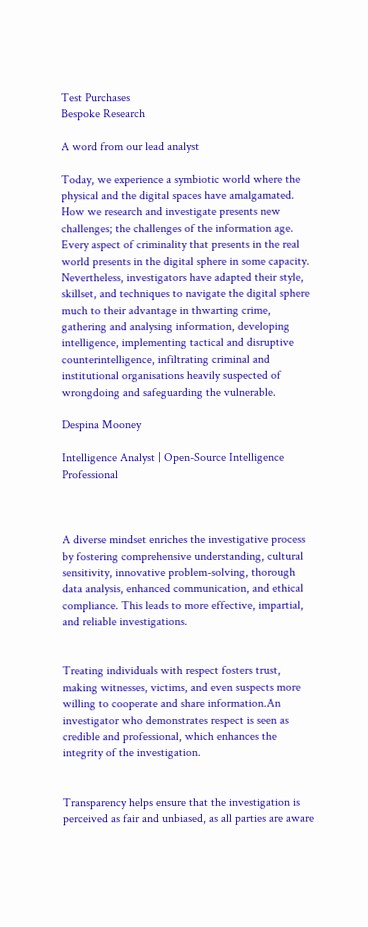Test Purchases
Bespoke Research

A word from our lead analyst

Today, we experience a symbiotic world where the physical and the digital spaces have amalgamated. How we research and investigate presents new challenges; the challenges of the information age. Every aspect of criminality that presents in the real world presents in the digital sphere in some capacity. Nevertheless, investigators have adapted their style, skillset, and techniques to navigate the digital sphere much to their advantage in thwarting crime, gathering and analysing information, developing intelligence, implementing tactical and disruptive counterintelligence, infiltrating criminal and institutional organisations heavily suspected of wrongdoing and safeguarding the vulnerable.

Despina Mooney

Intelligence Analyst | Open-Source Intelligence Professional



A diverse mindset enriches the investigative process by fostering comprehensive understanding, cultural sensitivity, innovative problem-solving, thorough data analysis, enhanced communication, and ethical compliance. This leads to more effective, impartial, and reliable investigations.


Treating individuals with respect fosters trust, making witnesses, victims, and even suspects more willing to cooperate and share information.An investigator who demonstrates respect is seen as credible and professional, which enhances the integrity of the investigation.


Transparency helps ensure that the investigation is perceived as fair and unbiased, as all parties are aware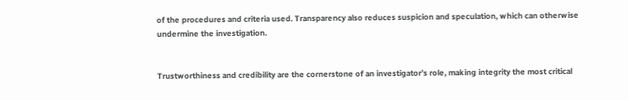of the procedures and criteria used. Transparency also reduces suspicion and speculation, which can otherwise undermine the investigation.


Trustworthiness and credibility are the cornerstone of an investigator’s role, making integrity the most critical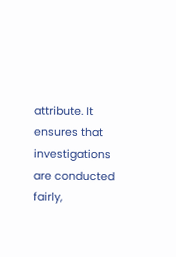attribute. It ensures that investigations are conducted fairly,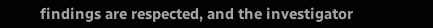findings are respected, and the investigator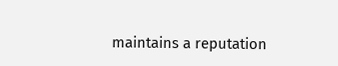maintains a reputation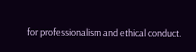for professionalism and ethical conduct.